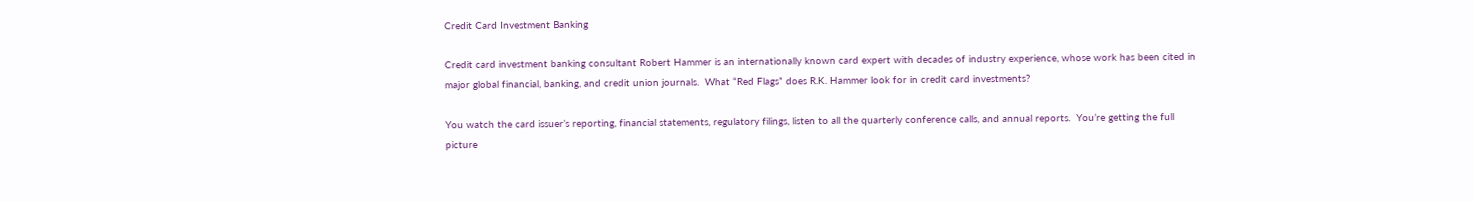Credit Card Investment Banking

Credit card investment banking consultant Robert Hammer is an internationally known card expert with decades of industry experience, whose work has been cited in major global financial, banking, and credit union journals.  What “Red Flags” does R.K. Hammer look for in credit card investments?

You watch the card issuer’s reporting, financial statements, regulatory filings, listen to all the quarterly conference calls, and annual reports.  You’re getting the full picture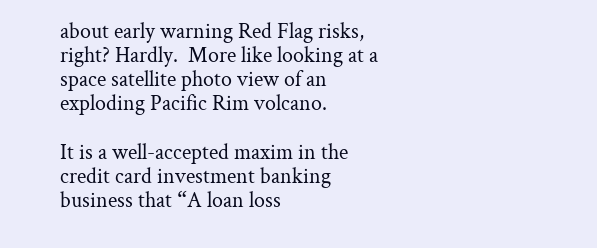about early warning Red Flag risks, right? Hardly.  More like looking at a space satellite photo view of an exploding Pacific Rim volcano.

It is a well-accepted maxim in the credit card investment banking business that “A loan loss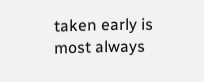taken early is most always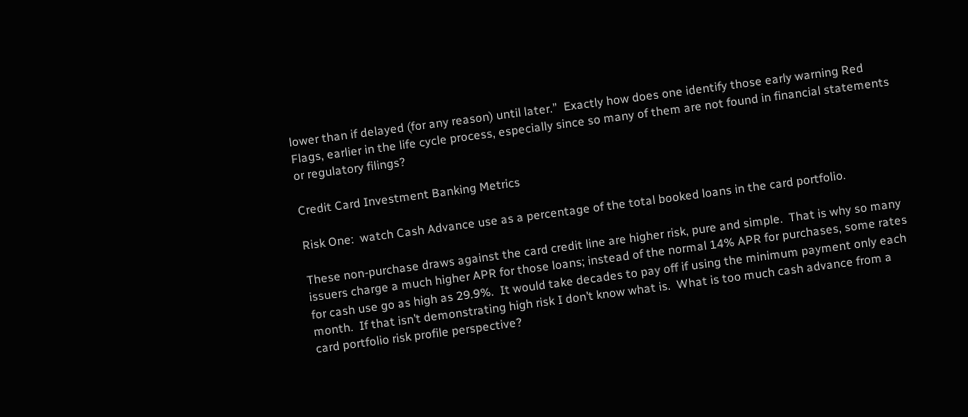lower than if delayed (for any reason) until later.”  Exactly how does one identify those early warning Red Flags, earlier in the life cycle process, especially since so many of them are not found in financial statements or regulatory filings?

Credit Card Investment Banking Metrics

Risk One:  watch Cash Advance use as a percentage of the total booked loans in the card portfolio.

These non-purchase draws against the card credit line are higher risk, pure and simple.  That is why so many issuers charge a much higher APR for those loans; instead of the normal 14% APR for purchases, some rates for cash use go as high as 29.9%.  It would take decades to pay off if using the minimum payment only each month.  If that isn’t demonstrating high risk I don’t know what is.  What is too much cash advance from a card portfolio risk profile perspective?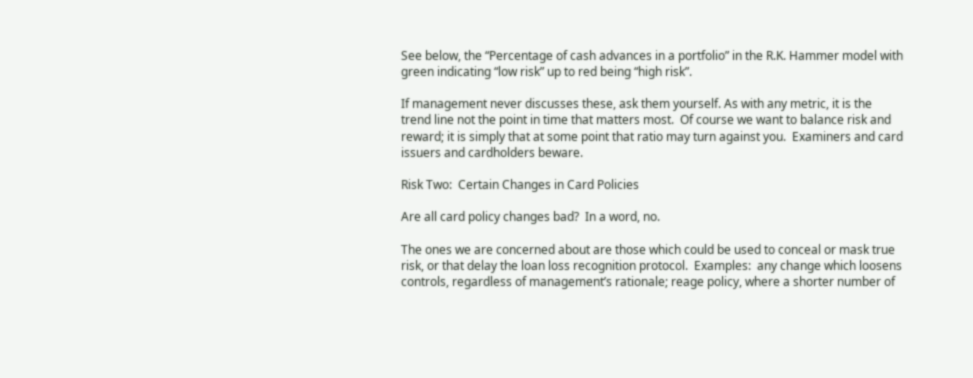See below, the “Percentage of cash advances in a portfolio” in the R.K. Hammer model with green indicating “low risk” up to red being “high risk”.

If management never discusses these, ask them yourself. As with any metric, it is the trend line not the point in time that matters most.  Of course we want to balance risk and reward; it is simply that at some point that ratio may turn against you.  Examiners and card issuers and cardholders beware.

Risk Two:  Certain Changes in Card Policies

Are all card policy changes bad?  In a word, no.

The ones we are concerned about are those which could be used to conceal or mask true risk, or that delay the loan loss recognition protocol.  Examples:  any change which loosens controls, regardless of management’s rationale; reage policy, where a shorter number of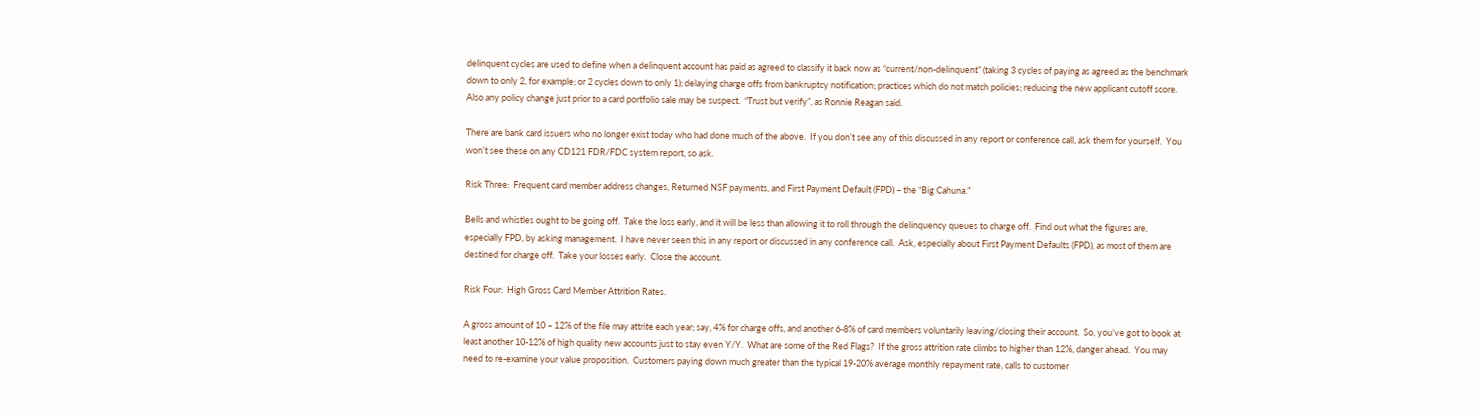delinquent cycles are used to define when a delinquent account has paid as agreed to classify it back now as “current/non-delinquent” (taking 3 cycles of paying as agreed as the benchmark down to only 2, for example; or 2 cycles down to only 1); delaying charge offs from bankruptcy notification; practices which do not match policies; reducing the new applicant cutoff score.  Also any policy change just prior to a card portfolio sale may be suspect.  “Trust but verify”, as Ronnie Reagan said.

There are bank card issuers who no longer exist today who had done much of the above.  If you don’t see any of this discussed in any report or conference call, ask them for yourself.  You won’t see these on any CD121 FDR/FDC system report, so ask.

Risk Three:  Frequent card member address changes, Returned NSF payments, and First Payment Default (FPD) – the “Big Cahuna.”

Bells and whistles ought to be going off.  Take the loss early, and it will be less than allowing it to roll through the delinquency queues to charge off.  Find out what the figures are, especially FPD, by asking management.  I have never seen this in any report or discussed in any conference call.  Ask, especially about First Payment Defaults (FPD), as most of them are destined for charge off.  Take your losses early.  Close the account.

Risk Four:  High Gross Card Member Attrition Rates.

A gross amount of 10 – 12% of the file may attrite each year; say, 4% for charge offs, and another 6-8% of card members voluntarily leaving/closing their account.  So, you’ve got to book at least another 10-12% of high quality new accounts just to stay even Y/Y.  What are some of the Red Flags?  If the gross attrition rate climbs to higher than 12%, danger ahead.  You may need to re-examine your value proposition.  Customers paying down much greater than the typical 19-20% average monthly repayment rate, calls to customer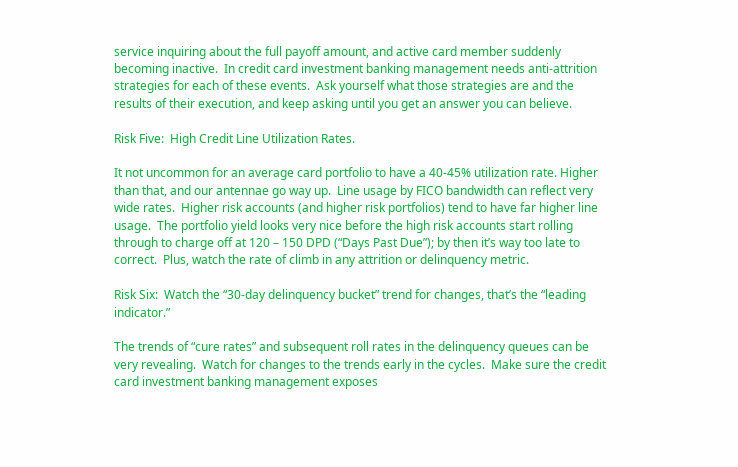service inquiring about the full payoff amount, and active card member suddenly becoming inactive.  In credit card investment banking management needs anti-attrition strategies for each of these events.  Ask yourself what those strategies are and the results of their execution, and keep asking until you get an answer you can believe.

Risk Five:  High Credit Line Utilization Rates.

It not uncommon for an average card portfolio to have a 40-45% utilization rate. Higher than that, and our antennae go way up.  Line usage by FICO bandwidth can reflect very wide rates.  Higher risk accounts (and higher risk portfolios) tend to have far higher line usage.  The portfolio yield looks very nice before the high risk accounts start rolling through to charge off at 120 – 150 DPD (“Days Past Due”); by then it’s way too late to correct.  Plus, watch the rate of climb in any attrition or delinquency metric.

Risk Six:  Watch the “30-day delinquency bucket” trend for changes, that’s the “leading indicator.”

The trends of “cure rates” and subsequent roll rates in the delinquency queues can be very revealing.  Watch for changes to the trends early in the cycles.  Make sure the credit card investment banking management exposes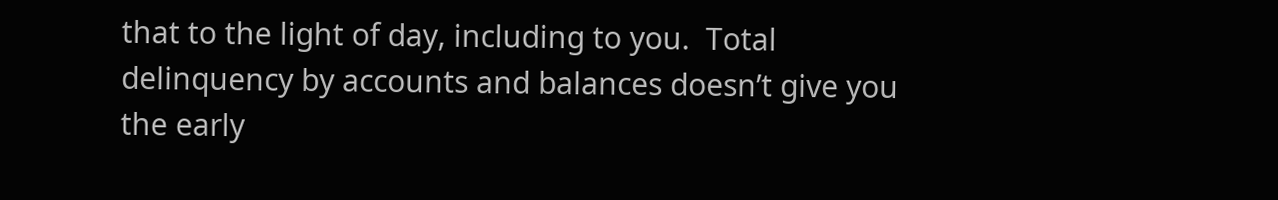that to the light of day, including to you.  Total delinquency by accounts and balances doesn’t give you the early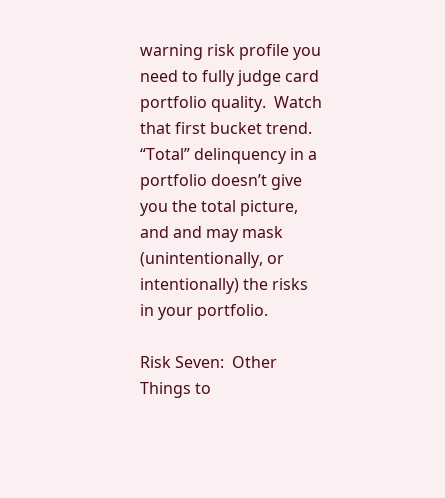warning risk profile you need to fully judge card portfolio quality.  Watch that first bucket trend.  “Total” delinquency in a portfolio doesn’t give you the total picture, and and may mask (unintentionally, or intentionally) the risks in your portfolio.

Risk Seven:  Other Things to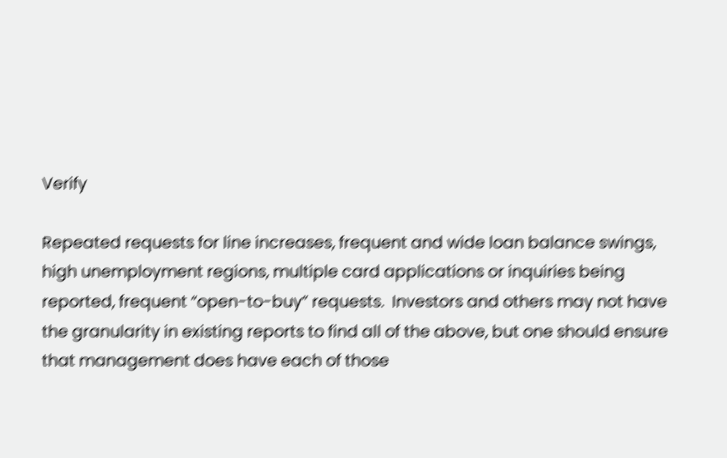Verify

Repeated requests for line increases, frequent and wide loan balance swings, high unemployment regions, multiple card applications or inquiries being reported, frequent “open-to-buy” requests.  Investors and others may not have the granularity in existing reports to find all of the above, but one should ensure that management does have each of those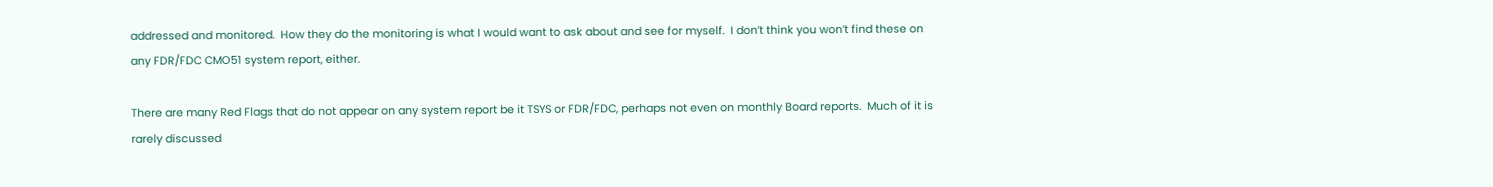addressed and monitored.  How they do the monitoring is what I would want to ask about and see for myself.  I don’t think you won’t find these on any FDR/FDC CMO51 system report, either.

There are many Red Flags that do not appear on any system report be it TSYS or FDR/FDC, perhaps not even on monthly Board reports.  Much of it is rarely discussed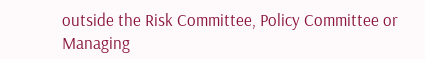outside the Risk Committee, Policy Committee or Managing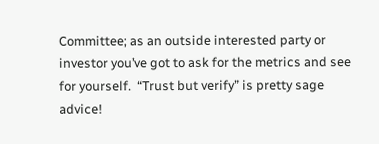Committee; as an outside interested party or investor you’ve got to ask for the metrics and see for yourself.  “Trust but verify” is pretty sage advice!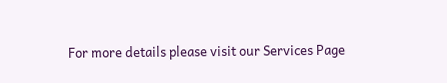For more details please visit our Services Page